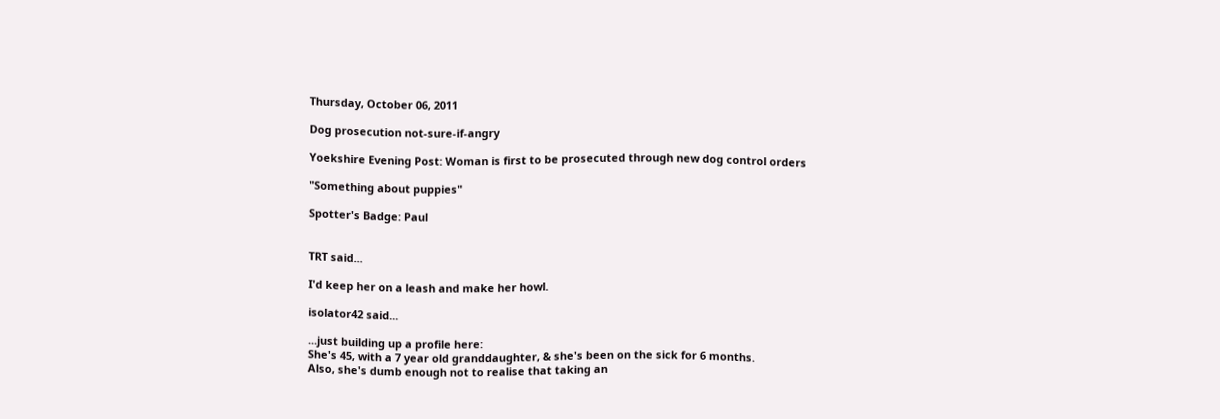Thursday, October 06, 2011

Dog prosecution not-sure-if-angry

Yoekshire Evening Post: Woman is first to be prosecuted through new dog control orders

"Something about puppies"

Spotter's Badge: Paul


TRT said...

I'd keep her on a leash and make her howl.

isolator42 said...

...just building up a profile here:
She's 45, with a 7 year old granddaughter, & she's been on the sick for 6 months.
Also, she's dumb enough not to realise that taking an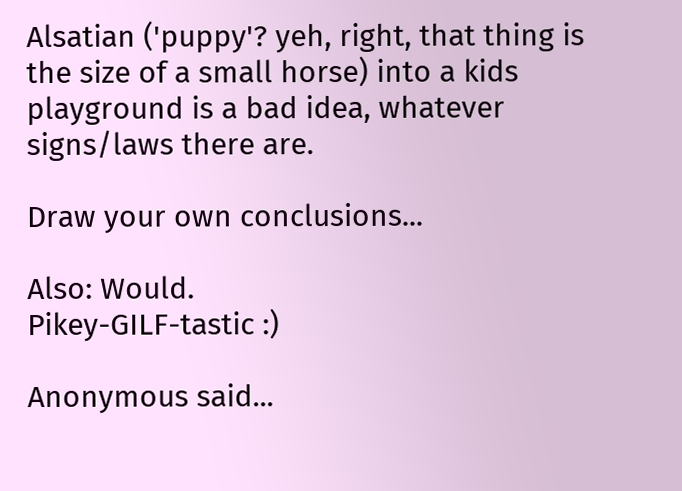Alsatian ('puppy'? yeh, right, that thing is the size of a small horse) into a kids playground is a bad idea, whatever signs/laws there are.

Draw your own conclusions...

Also: Would.
Pikey-GILF-tastic :)

Anonymous said...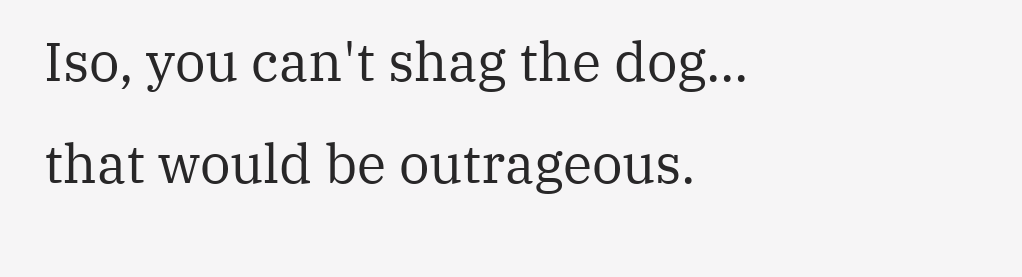Iso, you can't shag the dog... that would be outrageous.